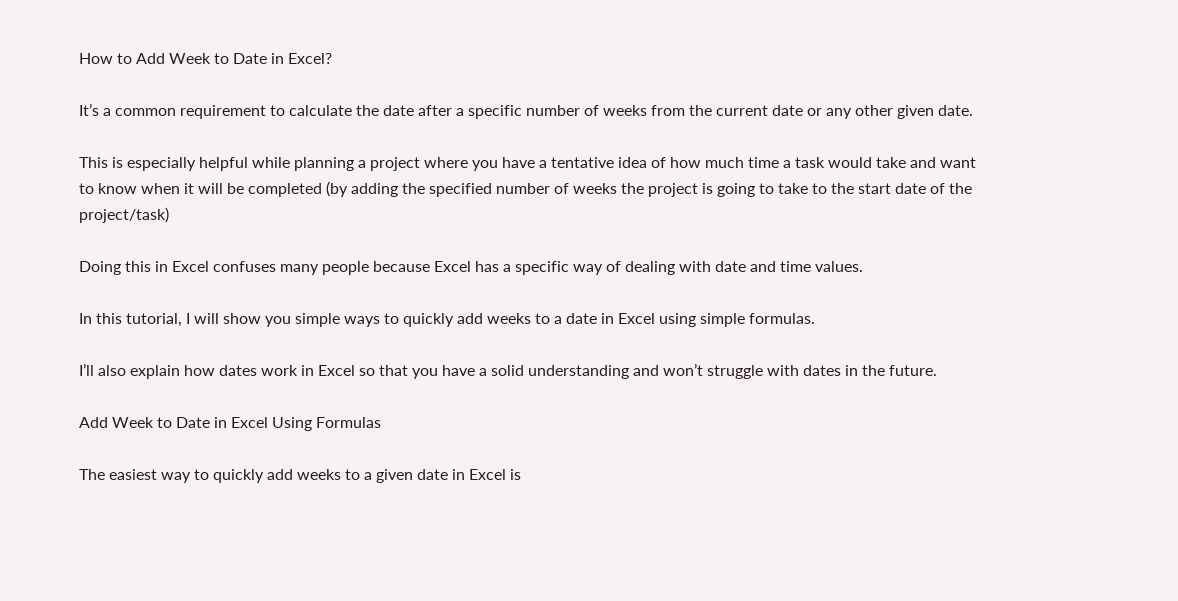How to Add Week to Date in Excel?

It’s a common requirement to calculate the date after a specific number of weeks from the current date or any other given date.

This is especially helpful while planning a project where you have a tentative idea of how much time a task would take and want to know when it will be completed (by adding the specified number of weeks the project is going to take to the start date of the project/task)

Doing this in Excel confuses many people because Excel has a specific way of dealing with date and time values.

In this tutorial, I will show you simple ways to quickly add weeks to a date in Excel using simple formulas.

I’ll also explain how dates work in Excel so that you have a solid understanding and won’t struggle with dates in the future.

Add Week to Date in Excel Using Formulas

The easiest way to quickly add weeks to a given date in Excel is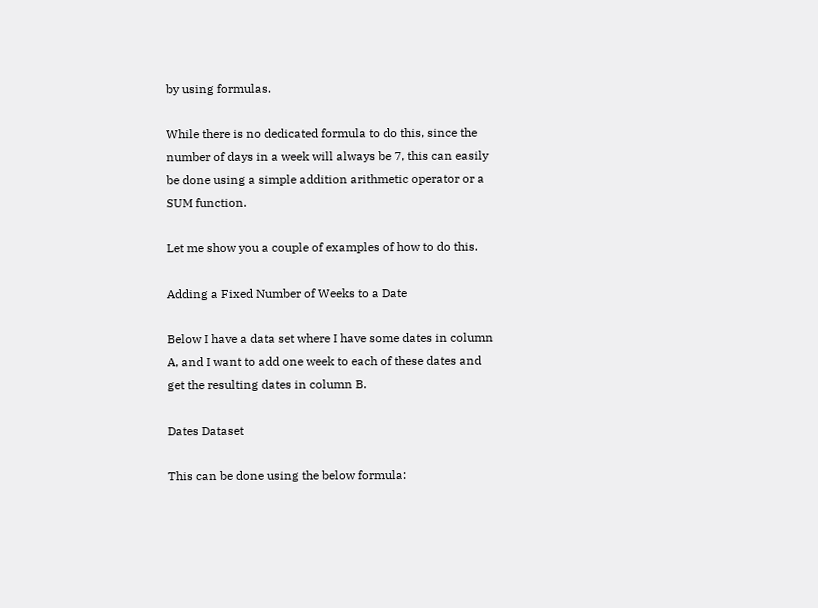by using formulas.

While there is no dedicated formula to do this, since the number of days in a week will always be 7, this can easily be done using a simple addition arithmetic operator or a SUM function.

Let me show you a couple of examples of how to do this.

Adding a Fixed Number of Weeks to a Date

Below I have a data set where I have some dates in column A, and I want to add one week to each of these dates and get the resulting dates in column B.

Dates Dataset

This can be done using the below formula: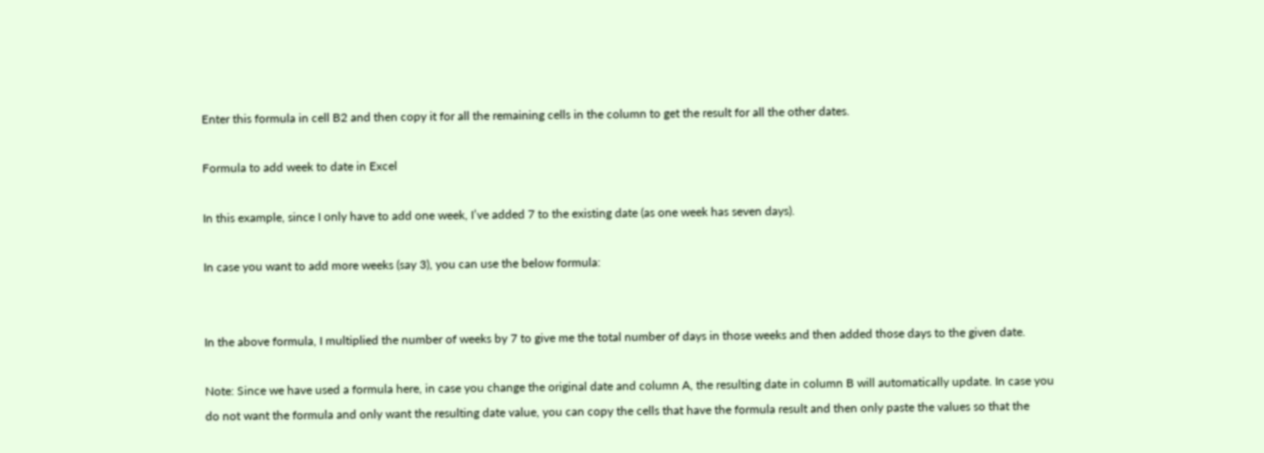Enter this formula in cell B2 and then copy it for all the remaining cells in the column to get the result for all the other dates.

Formula to add week to date in Excel

In this example, since I only have to add one week, I’ve added 7 to the existing date (as one week has seven days).

In case you want to add more weeks (say 3), you can use the below formula:


In the above formula, I multiplied the number of weeks by 7 to give me the total number of days in those weeks and then added those days to the given date.

Note: Since we have used a formula here, in case you change the original date and column A, the resulting date in column B will automatically update. In case you do not want the formula and only want the resulting date value, you can copy the cells that have the formula result and then only paste the values so that the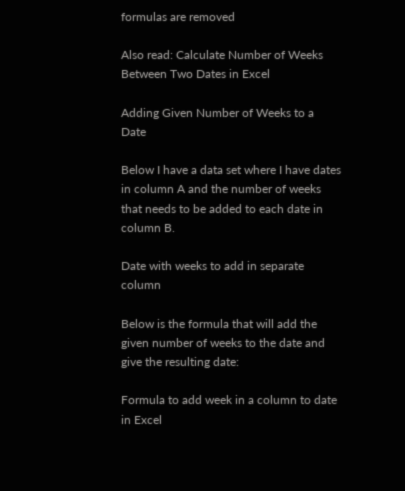formulas are removed

Also read: Calculate Number of Weeks Between Two Dates in Excel

Adding Given Number of Weeks to a Date

Below I have a data set where I have dates in column A and the number of weeks that needs to be added to each date in column B.

Date with weeks to add in separate column

Below is the formula that will add the given number of weeks to the date and give the resulting date:

Formula to add week in a column to date in Excel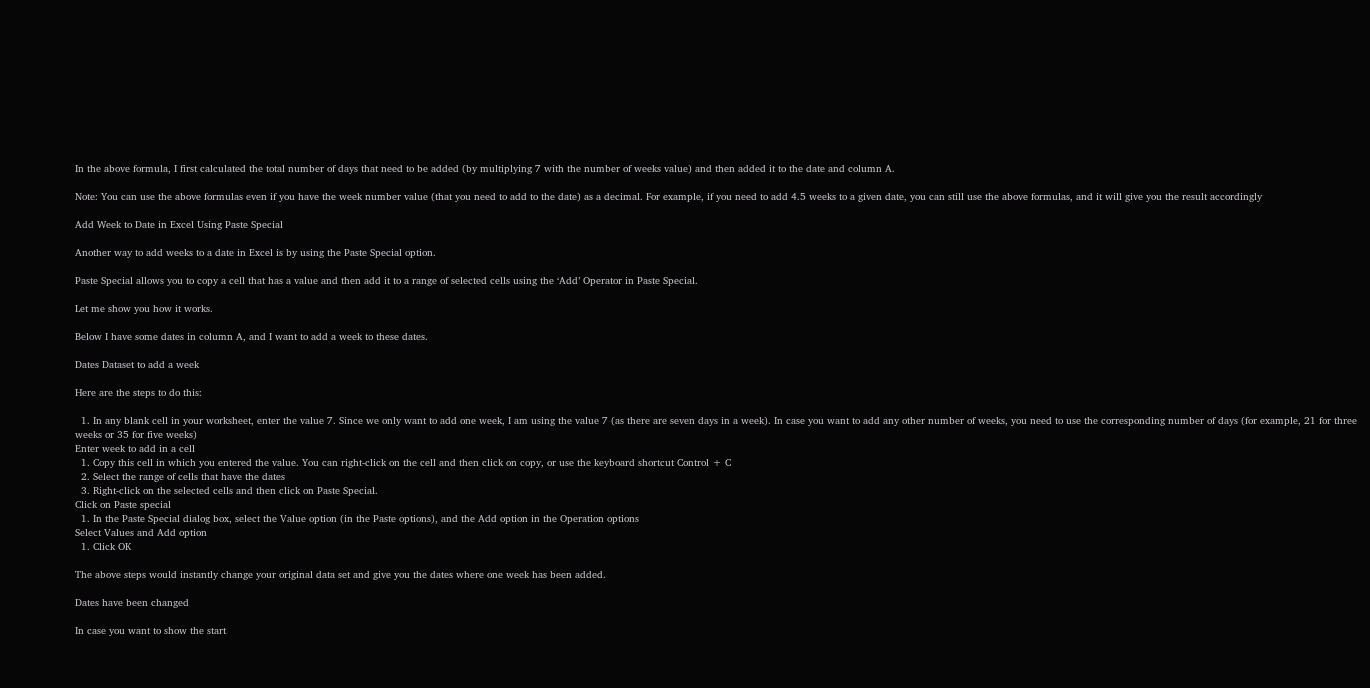In the above formula, I first calculated the total number of days that need to be added (by multiplying 7 with the number of weeks value) and then added it to the date and column A.

Note: You can use the above formulas even if you have the week number value (that you need to add to the date) as a decimal. For example, if you need to add 4.5 weeks to a given date, you can still use the above formulas, and it will give you the result accordingly

Add Week to Date in Excel Using Paste Special

Another way to add weeks to a date in Excel is by using the Paste Special option.

Paste Special allows you to copy a cell that has a value and then add it to a range of selected cells using the ‘Add’ Operator in Paste Special.

Let me show you how it works.

Below I have some dates in column A, and I want to add a week to these dates.

Dates Dataset to add a week

Here are the steps to do this:

  1. In any blank cell in your worksheet, enter the value 7. Since we only want to add one week, I am using the value 7 (as there are seven days in a week). In case you want to add any other number of weeks, you need to use the corresponding number of days (for example, 21 for three weeks or 35 for five weeks)
Enter week to add in a cell
  1. Copy this cell in which you entered the value. You can right-click on the cell and then click on copy, or use the keyboard shortcut Control + C
  2. Select the range of cells that have the dates
  3. Right-click on the selected cells and then click on Paste Special.
Click on Paste special
  1. In the Paste Special dialog box, select the Value option (in the Paste options), and the Add option in the Operation options
Select Values and Add option
  1. Click OK

The above steps would instantly change your original data set and give you the dates where one week has been added.

Dates have been changed

In case you want to show the start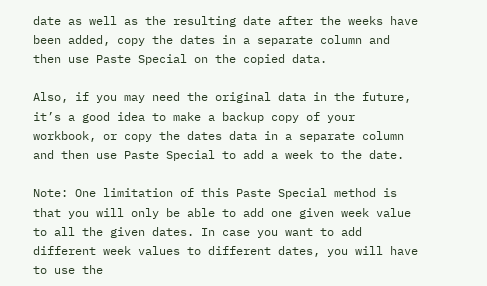date as well as the resulting date after the weeks have been added, copy the dates in a separate column and then use Paste Special on the copied data.

Also, if you may need the original data in the future, it’s a good idea to make a backup copy of your workbook, or copy the dates data in a separate column and then use Paste Special to add a week to the date.

Note: One limitation of this Paste Special method is that you will only be able to add one given week value to all the given dates. In case you want to add different week values to different dates, you will have to use the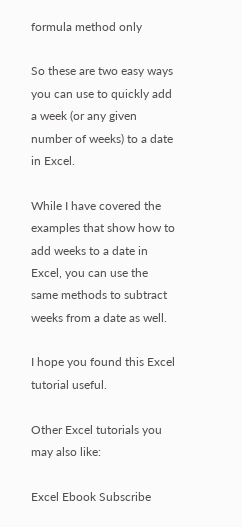formula method only

So these are two easy ways you can use to quickly add a week (or any given number of weeks) to a date in Excel.

While I have covered the examples that show how to add weeks to a date in Excel, you can use the same methods to subtract weeks from a date as well.

I hope you found this Excel tutorial useful.

Other Excel tutorials you may also like:

Excel Ebook Subscribe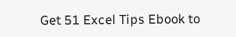Get 51 Excel Tips Ebook to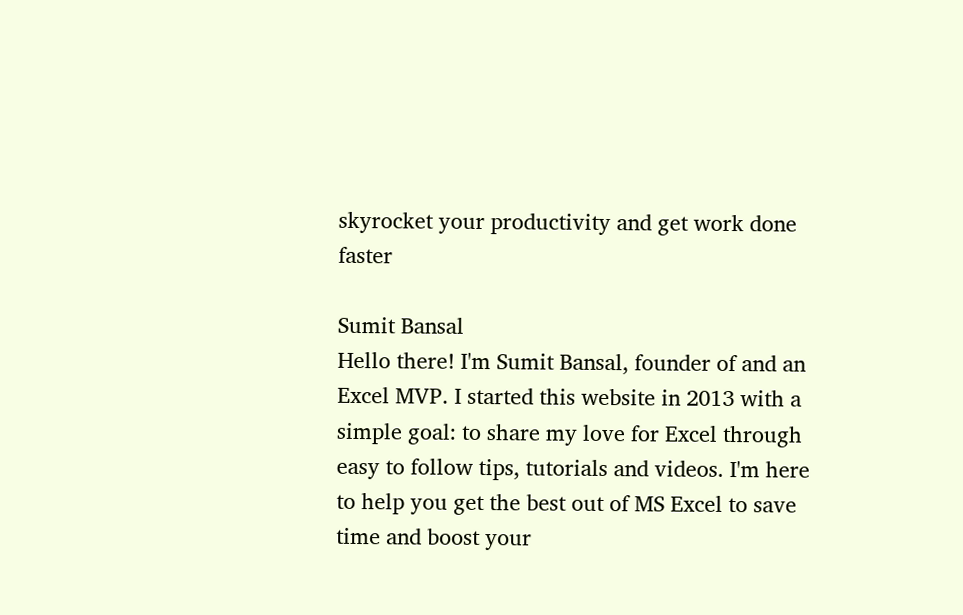skyrocket your productivity and get work done faster

Sumit Bansal
Hello there! I'm Sumit Bansal, founder of and an Excel MVP. I started this website in 2013 with a simple goal: to share my love for Excel through easy to follow tips, tutorials and videos. I'm here to help you get the best out of MS Excel to save time and boost your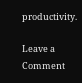productivity.

Leave a Comment